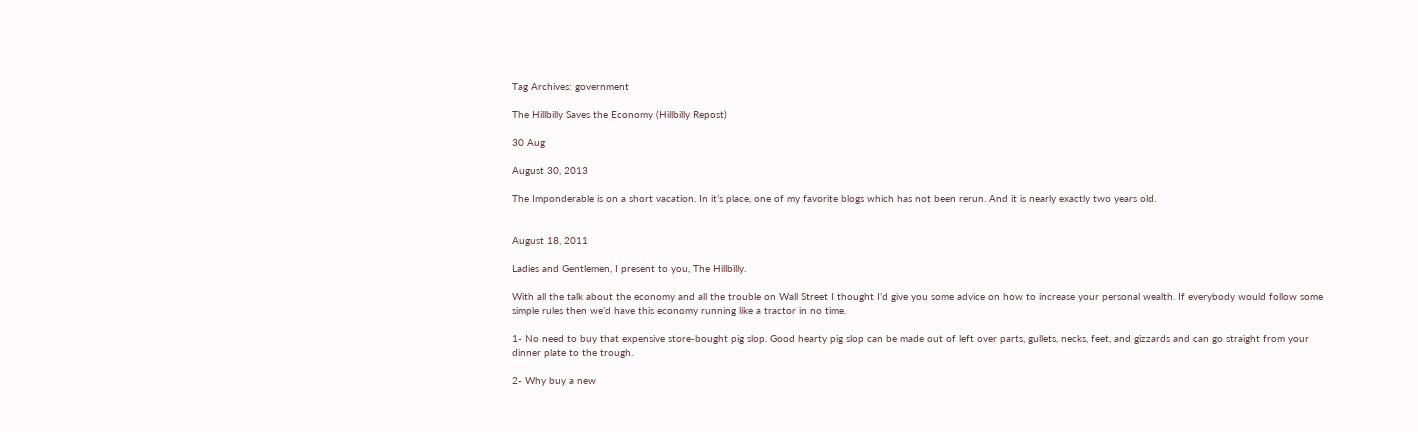Tag Archives: government

The Hillbilly Saves the Economy (Hillbilly Repost)

30 Aug

August 30, 2013

The Imponderable is on a short vacation. In it’s place, one of my favorite blogs which has not been rerun. And it is nearly exactly two years old.


August 18, 2011

Ladies and Gentlemen, I present to you, The Hillbilly.

With all the talk about the economy and all the trouble on Wall Street I thought I’d give you some advice on how to increase your personal wealth. If everybody would follow some simple rules then we’d have this economy running like a tractor in no time.

1- No need to buy that expensive store-bought pig slop. Good hearty pig slop can be made out of left over parts, gullets, necks, feet, and gizzards and can go straight from your dinner plate to the trough.

2- Why buy a new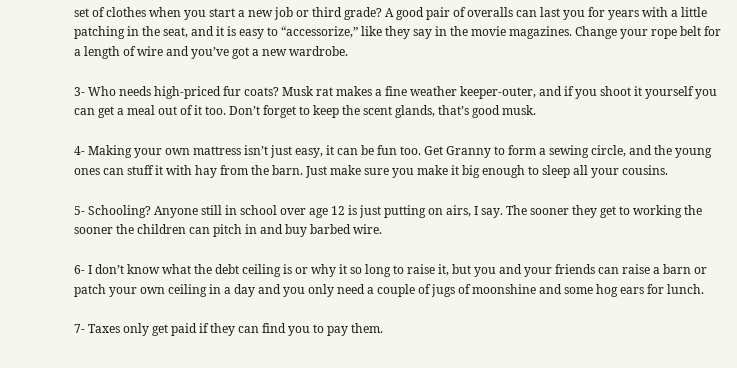set of clothes when you start a new job or third grade? A good pair of overalls can last you for years with a little patching in the seat, and it is easy to “accessorize,” like they say in the movie magazines. Change your rope belt for a length of wire and you’ve got a new wardrobe.

3- Who needs high-priced fur coats? Musk rat makes a fine weather keeper-outer, and if you shoot it yourself you can get a meal out of it too. Don’t forget to keep the scent glands, that’s good musk.

4- Making your own mattress isn’t just easy, it can be fun too. Get Granny to form a sewing circle, and the young ones can stuff it with hay from the barn. Just make sure you make it big enough to sleep all your cousins.

5- Schooling? Anyone still in school over age 12 is just putting on airs, I say. The sooner they get to working the sooner the children can pitch in and buy barbed wire.

6- I don’t know what the debt ceiling is or why it so long to raise it, but you and your friends can raise a barn or patch your own ceiling in a day and you only need a couple of jugs of moonshine and some hog ears for lunch.

7- Taxes only get paid if they can find you to pay them.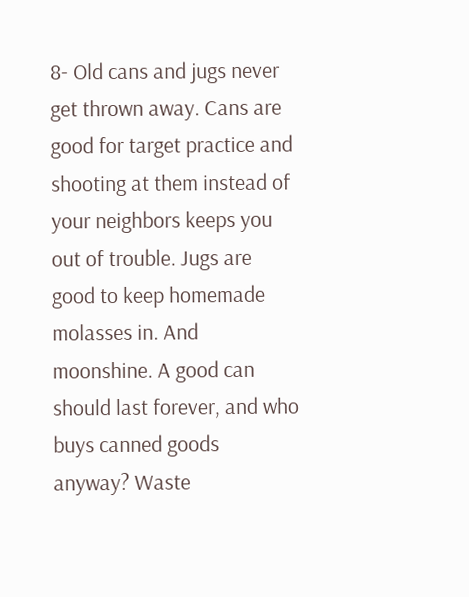8- Old cans and jugs never get thrown away. Cans are good for target practice and shooting at them instead of your neighbors keeps you out of trouble. Jugs are good to keep homemade molasses in. And moonshine. A good can should last forever, and who buys canned goods anyway? Waste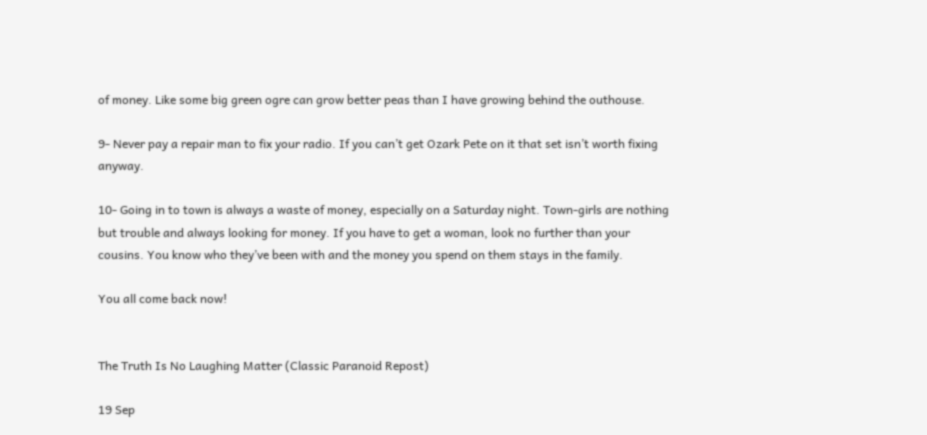of money. Like some big green ogre can grow better peas than I have growing behind the outhouse.

9- Never pay a repair man to fix your radio. If you can’t get Ozark Pete on it that set isn’t worth fixing anyway.

10- Going in to town is always a waste of money, especially on a Saturday night. Town-girls are nothing but trouble and always looking for money. If you have to get a woman, look no further than your cousins. You know who they’ve been with and the money you spend on them stays in the family.

You all come back now!


The Truth Is No Laughing Matter (Classic Paranoid Repost)

19 Sep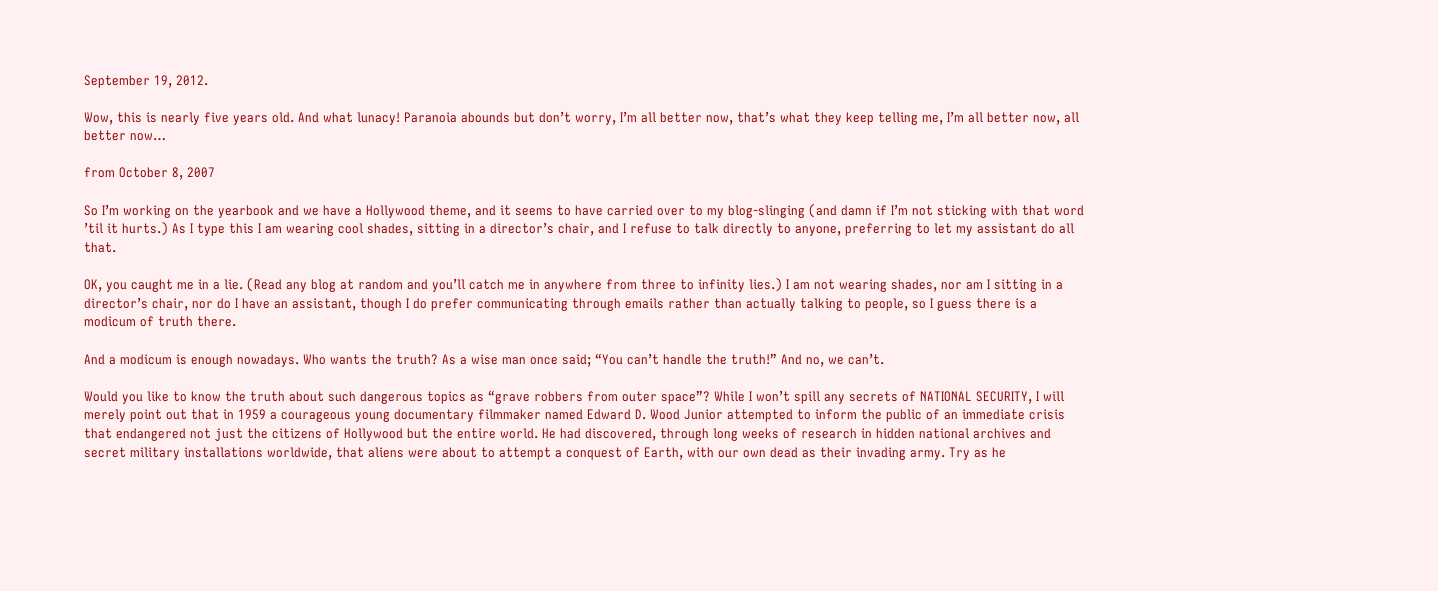September 19, 2012.

Wow, this is nearly five years old. And what lunacy! Paranoia abounds but don’t worry, I’m all better now, that’s what they keep telling me, I’m all better now, all better now…

from October 8, 2007

So I’m working on the yearbook and we have a Hollywood theme, and it seems to have carried over to my blog-slinging (and damn if I’m not sticking with that word ’til it hurts.) As I type this I am wearing cool shades, sitting in a director’s chair, and I refuse to talk directly to anyone, preferring to let my assistant do all that.

OK, you caught me in a lie. (Read any blog at random and you’ll catch me in anywhere from three to infinity lies.) I am not wearing shades, nor am I sitting in a director’s chair, nor do I have an assistant, though I do prefer communicating through emails rather than actually talking to people, so I guess there is a modicum of truth there.

And a modicum is enough nowadays. Who wants the truth? As a wise man once said; “You can’t handle the truth!” And no, we can’t.

Would you like to know the truth about such dangerous topics as “grave robbers from outer space”? While I won’t spill any secrets of NATIONAL SECURITY, I will merely point out that in 1959 a courageous young documentary filmmaker named Edward D. Wood Junior attempted to inform the public of an immediate crisis that endangered not just the citizens of Hollywood but the entire world. He had discovered, through long weeks of research in hidden national archives and secret military installations worldwide, that aliens were about to attempt a conquest of Earth, with our own dead as their invading army. Try as he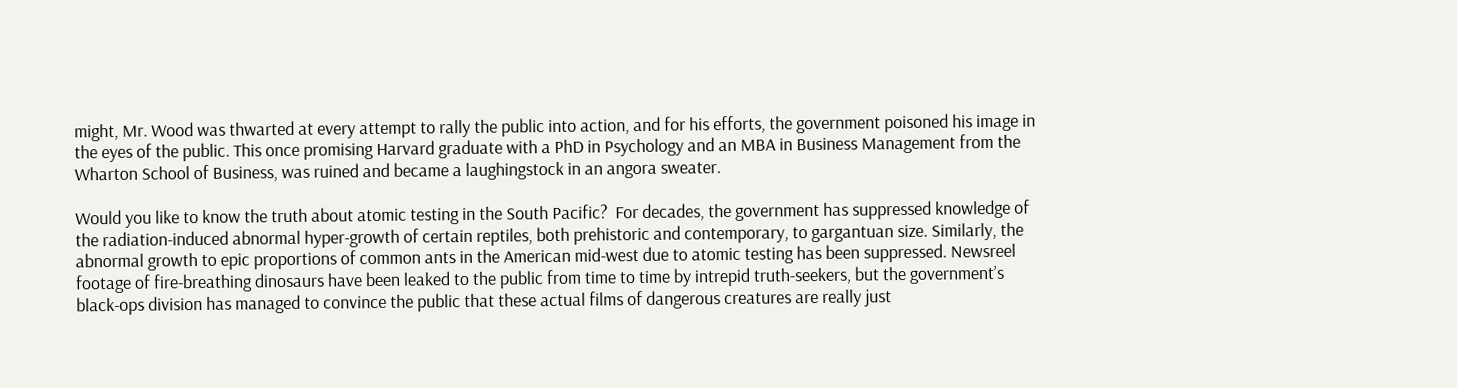might, Mr. Wood was thwarted at every attempt to rally the public into action, and for his efforts, the government poisoned his image in the eyes of the public. This once promising Harvard graduate with a PhD in Psychology and an MBA in Business Management from the Wharton School of Business, was ruined and became a laughingstock in an angora sweater.

Would you like to know the truth about atomic testing in the South Pacific?  For decades, the government has suppressed knowledge of the radiation-induced abnormal hyper-growth of certain reptiles, both prehistoric and contemporary, to gargantuan size. Similarly, the abnormal growth to epic proportions of common ants in the American mid-west due to atomic testing has been suppressed. Newsreel footage of fire-breathing dinosaurs have been leaked to the public from time to time by intrepid truth-seekers, but the government’s black-ops division has managed to convince the public that these actual films of dangerous creatures are really just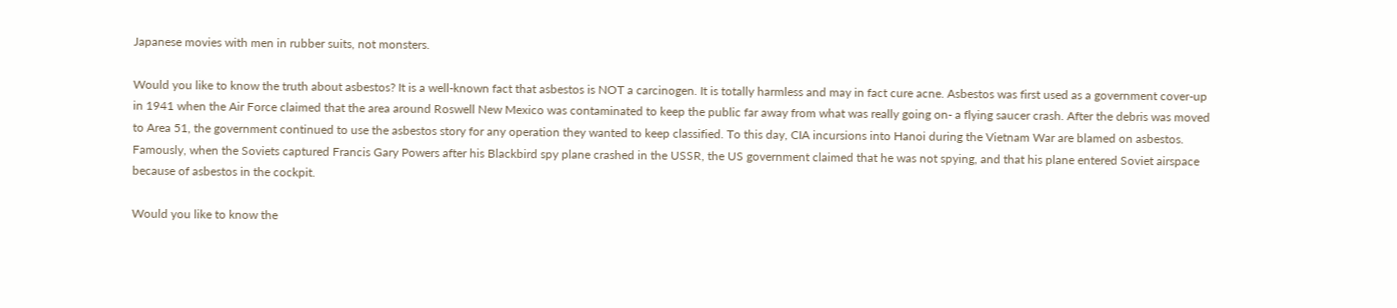Japanese movies with men in rubber suits, not monsters.

Would you like to know the truth about asbestos? It is a well-known fact that asbestos is NOT a carcinogen. It is totally harmless and may in fact cure acne. Asbestos was first used as a government cover-up in 1941 when the Air Force claimed that the area around Roswell New Mexico was contaminated to keep the public far away from what was really going on- a flying saucer crash. After the debris was moved to Area 51, the government continued to use the asbestos story for any operation they wanted to keep classified. To this day, CIA incursions into Hanoi during the Vietnam War are blamed on asbestos. Famously, when the Soviets captured Francis Gary Powers after his Blackbird spy plane crashed in the USSR, the US government claimed that he was not spying, and that his plane entered Soviet airspace because of asbestos in the cockpit.

Would you like to know the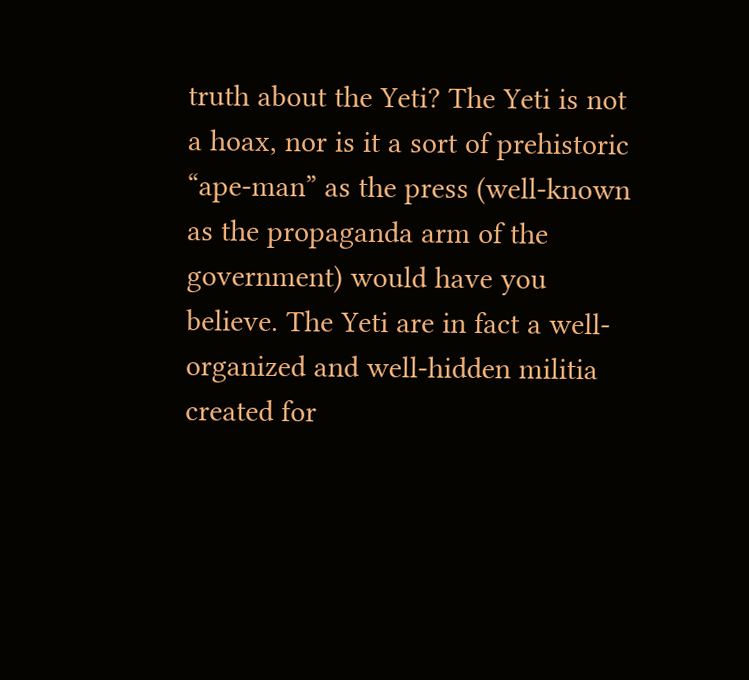truth about the Yeti? The Yeti is not a hoax, nor is it a sort of prehistoric “ape-man” as the press (well-known as the propaganda arm of the government) would have you believe. The Yeti are in fact a well-organized and well-hidden militia created for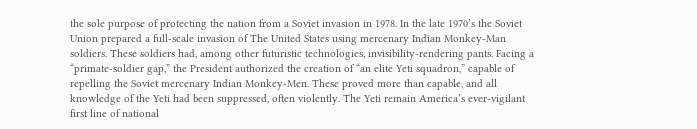the sole purpose of protecting the nation from a Soviet invasion in 1978. In the late 1970’s the Soviet Union prepared a full-scale invasion of The United States using mercenary Indian Monkey-Man soldiers. These soldiers had, among other futuristic technologies, invisibility-rendering pants. Facing a “primate-soldier gap,” the President authorized the creation of “an elite Yeti squadron,” capable of repelling the Soviet mercenary Indian Monkey-Men. These proved more than capable, and all knowledge of the Yeti had been suppressed, often violently. The Yeti remain America’s ever-vigilant first line of national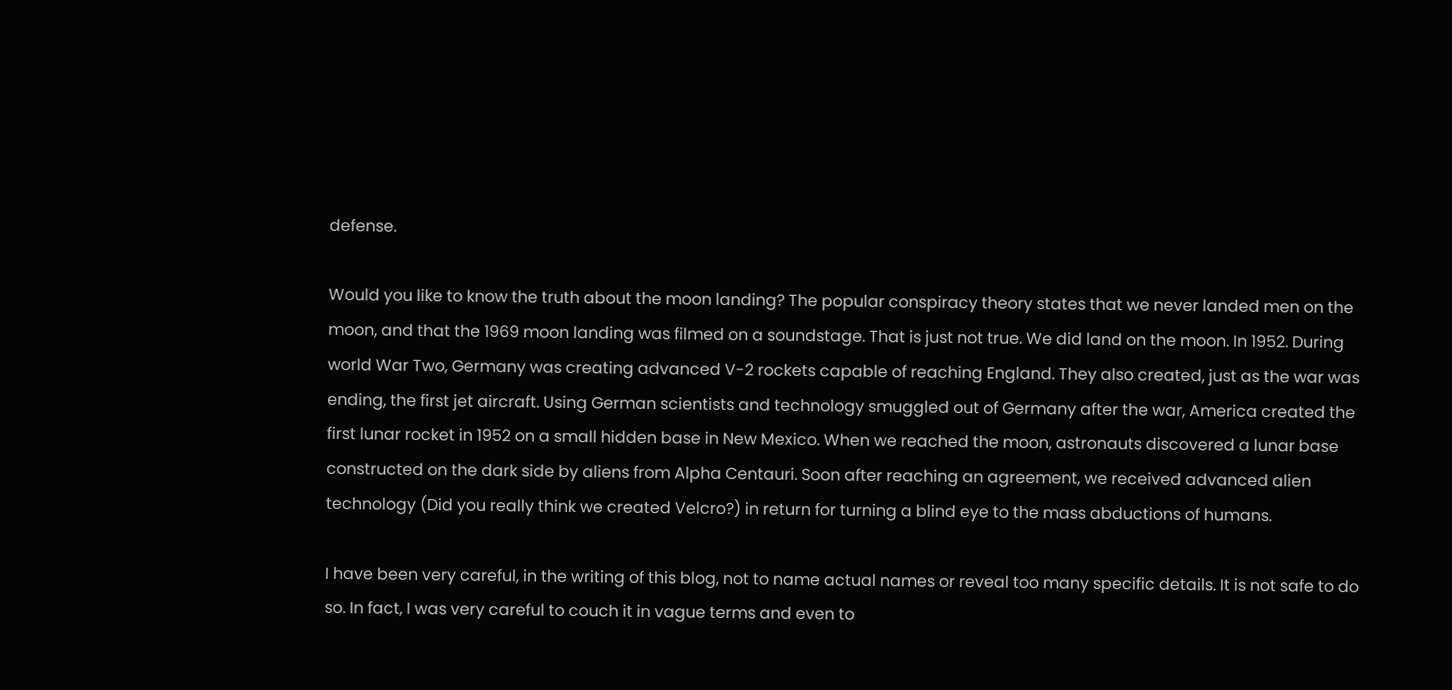defense.

Would you like to know the truth about the moon landing? The popular conspiracy theory states that we never landed men on the moon, and that the 1969 moon landing was filmed on a soundstage. That is just not true. We did land on the moon. In 1952. During world War Two, Germany was creating advanced V-2 rockets capable of reaching England. They also created, just as the war was ending, the first jet aircraft. Using German scientists and technology smuggled out of Germany after the war, America created the first lunar rocket in 1952 on a small hidden base in New Mexico. When we reached the moon, astronauts discovered a lunar base constructed on the dark side by aliens from Alpha Centauri. Soon after reaching an agreement, we received advanced alien technology (Did you really think we created Velcro?) in return for turning a blind eye to the mass abductions of humans.

I have been very careful, in the writing of this blog, not to name actual names or reveal too many specific details. It is not safe to do so. In fact, I was very careful to couch it in vague terms and even to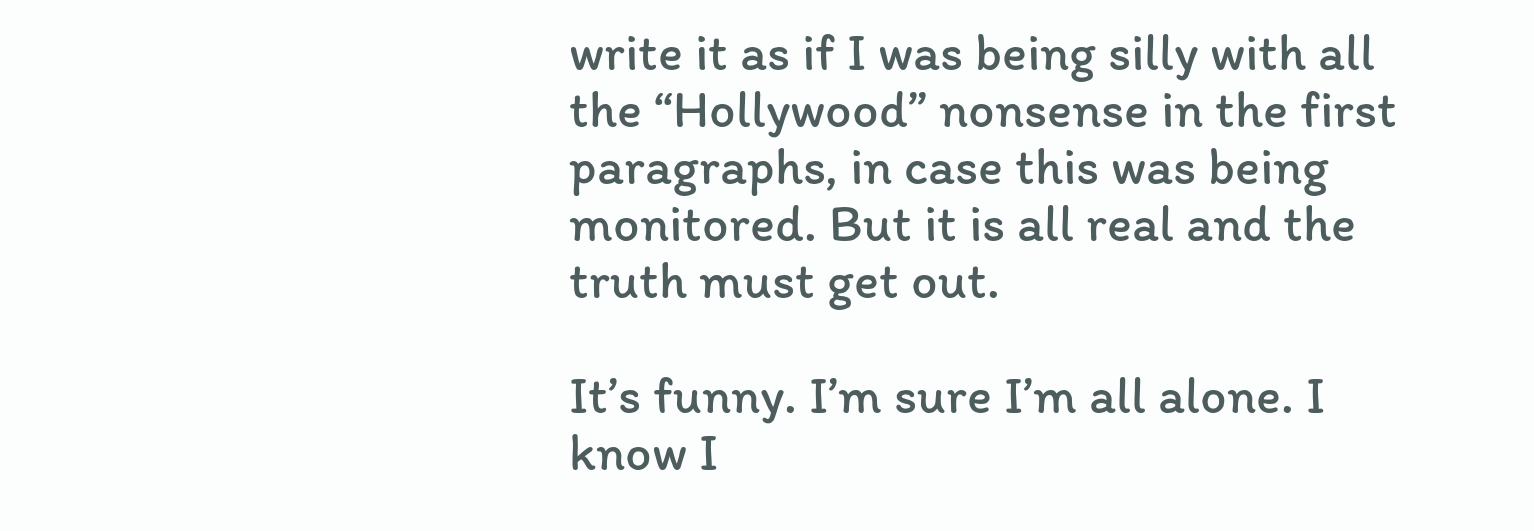write it as if I was being silly with all the “Hollywood” nonsense in the first paragraphs, in case this was being monitored. But it is all real and the truth must get out.

It’s funny. I’m sure I’m all alone. I know I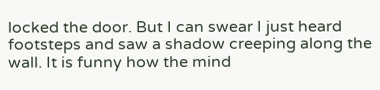locked the door. But I can swear I just heard footsteps and saw a shadow creeping along the wall. It is funny how the mind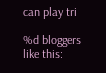can play tri

%d bloggers like this: